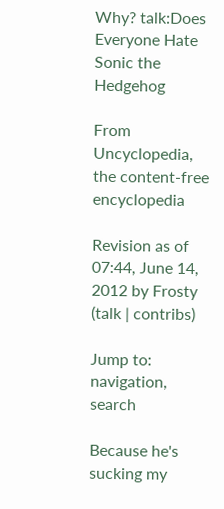Why? talk:Does Everyone Hate Sonic the Hedgehog

From Uncyclopedia, the content-free encyclopedia

Revision as of 07:44, June 14, 2012 by Frosty (talk | contribs)

Jump to: navigation, search

Because he's sucking my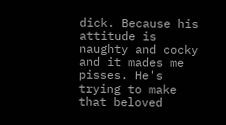dick. Because his attitude is naughty and cocky and it mades me pisses. He's trying to make that beloved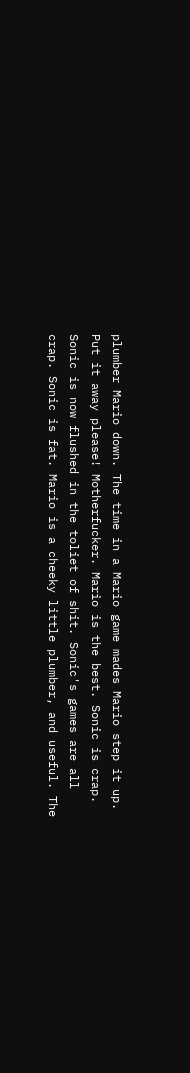plumber Mario down. The time in a Mario game mades Mario step it up. Put it away please! Motherfucker. Mario is the best. Sonic is crap. Sonic is now flushed in the toliet of shit. Sonic's games are all crap. Sonic is fat. Mario is a cheeky little plumber, and useful. The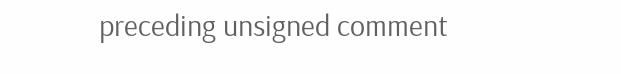preceding unsigned comment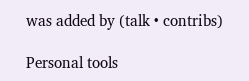was added by (talk • contribs)

Personal tools